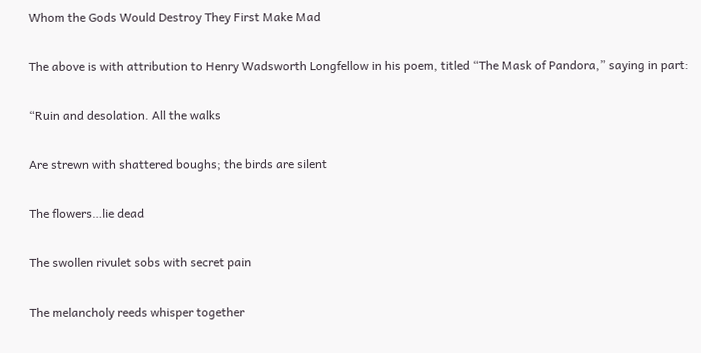Whom the Gods Would Destroy They First Make Mad

The above is with attribution to Henry Wadsworth Longfellow in his poem, titled “The Mask of Pandora,” saying in part:

“Ruin and desolation. All the walks

Are strewn with shattered boughs; the birds are silent

The flowers…lie dead

The swollen rivulet sobs with secret pain

The melancholy reeds whisper together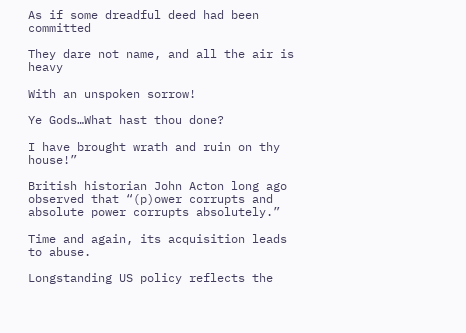As if some dreadful deed had been committed

They dare not name, and all the air is heavy

With an unspoken sorrow!

Ye Gods…What hast thou done?

I have brought wrath and ruin on thy house!”

British historian John Acton long ago observed that “(p)ower corrupts and absolute power corrupts absolutely.”

Time and again, its acquisition leads to abuse.

Longstanding US policy reflects the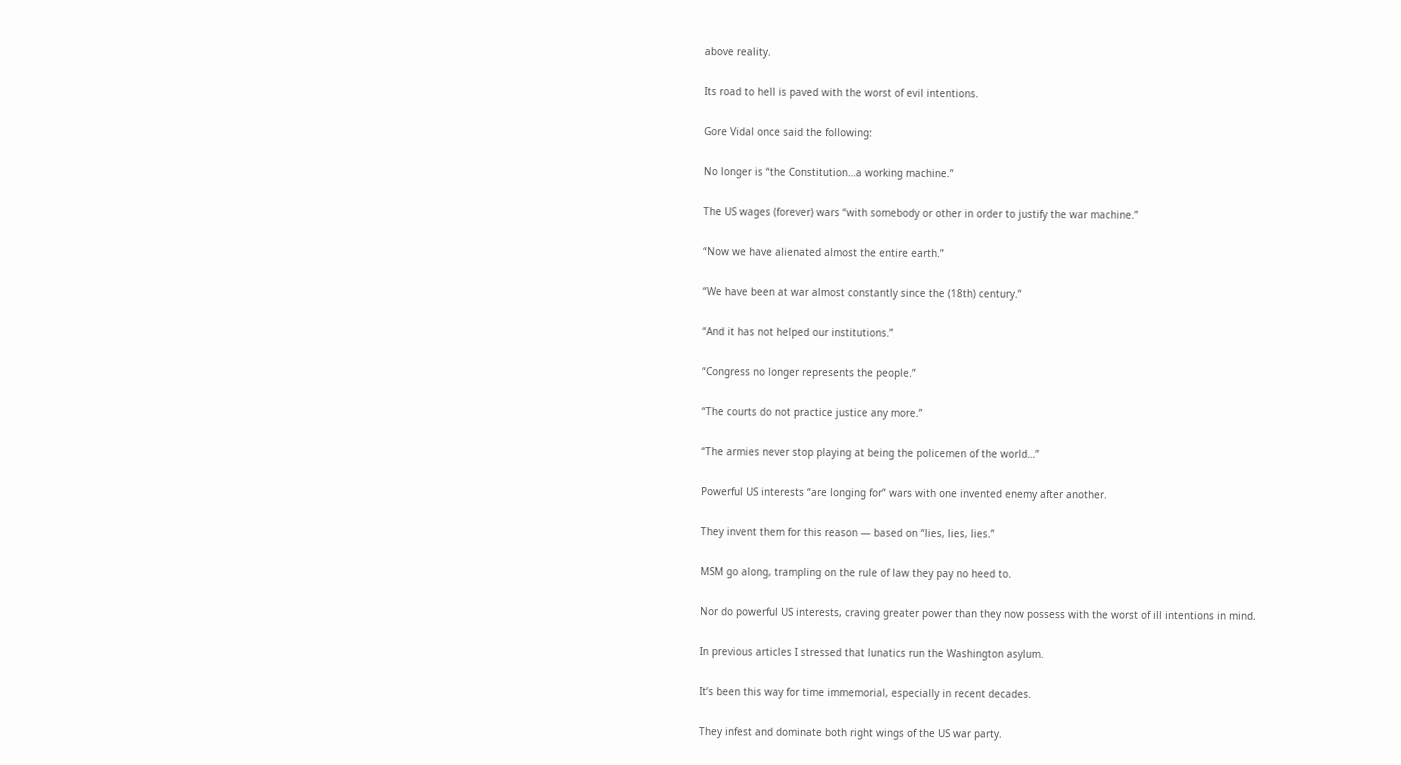above reality.

Its road to hell is paved with the worst of evil intentions.

Gore Vidal once said the following:

No longer is “the Constitution…a working machine.”

The US wages (forever) wars “with somebody or other in order to justify the war machine.”

“Now we have alienated almost the entire earth.”

“We have been at war almost constantly since the (18th) century.”

“And it has not helped our institutions.”

“Congress no longer represents the people.”

“The courts do not practice justice any more.”

“The armies never stop playing at being the policemen of the world…”

Powerful US interests “are longing for” wars with one invented enemy after another.

They invent them for this reason — based on “lies, lies, lies.”

MSM go along, trampling on the rule of law they pay no heed to.

Nor do powerful US interests, craving greater power than they now possess with the worst of ill intentions in mind.

In previous articles I stressed that lunatics run the Washington asylum.

It’s been this way for time immemorial, especially in recent decades.

They infest and dominate both right wings of the US war party.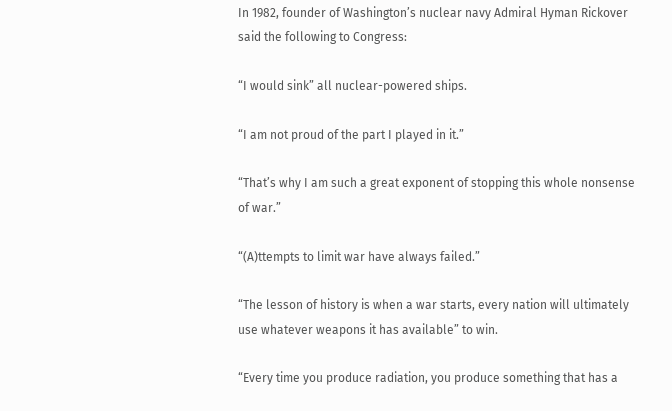In 1982, founder of Washington’s nuclear navy Admiral Hyman Rickover said the following to Congress:

“I would sink” all nuclear-powered ships.

“I am not proud of the part I played in it.”

“That’s why I am such a great exponent of stopping this whole nonsense of war.”

“(A)ttempts to limit war have always failed.”

“The lesson of history is when a war starts, every nation will ultimately use whatever weapons it has available” to win.

“Every time you produce radiation, you produce something that has a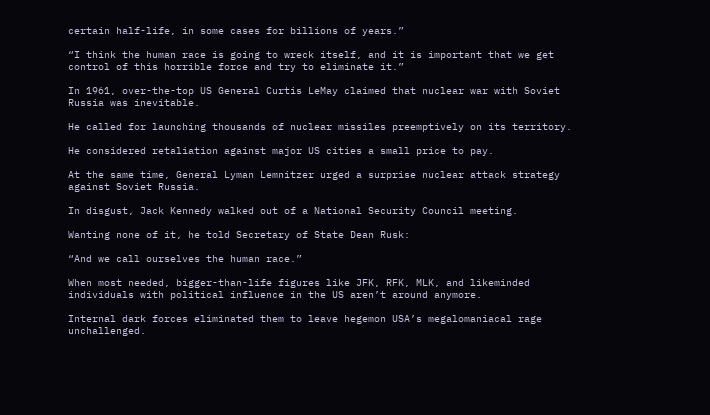certain half-life, in some cases for billions of years.”

“I think the human race is going to wreck itself, and it is important that we get control of this horrible force and try to eliminate it.”

In 1961, over-the-top US General Curtis LeMay claimed that nuclear war with Soviet Russia was inevitable.

He called for launching thousands of nuclear missiles preemptively on its territory.

He considered retaliation against major US cities a small price to pay.

At the same time, General Lyman Lemnitzer urged a surprise nuclear attack strategy against Soviet Russia.

In disgust, Jack Kennedy walked out of a National Security Council meeting.

Wanting none of it, he told Secretary of State Dean Rusk:

“And we call ourselves the human race.”

When most needed, bigger-than-life figures like JFK, RFK, MLK, and likeminded individuals with political influence in the US aren’t around anymore.

Internal dark forces eliminated them to leave hegemon USA’s megalomaniacal rage unchallenged.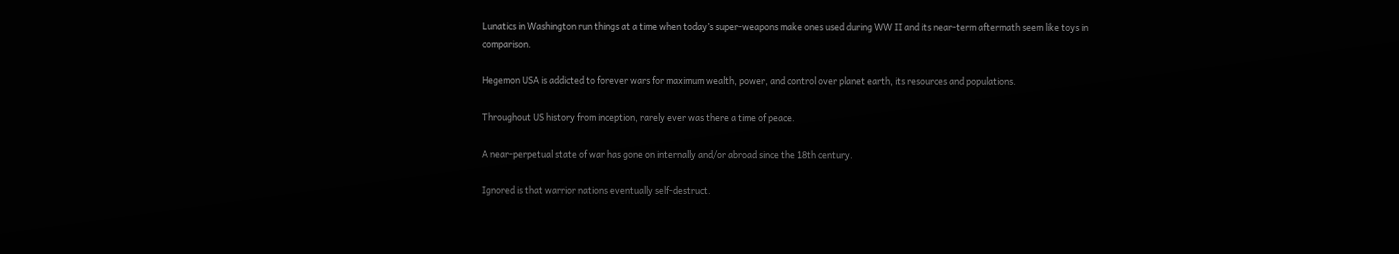Lunatics in Washington run things at a time when today’s super-weapons make ones used during WW II and its near-term aftermath seem like toys in comparison.

Hegemon USA is addicted to forever wars for maximum wealth, power, and control over planet earth, its resources and populations.

Throughout US history from inception, rarely ever was there a time of peace.

A near-perpetual state of war has gone on internally and/or abroad since the 18th century.

Ignored is that warrior nations eventually self-destruct.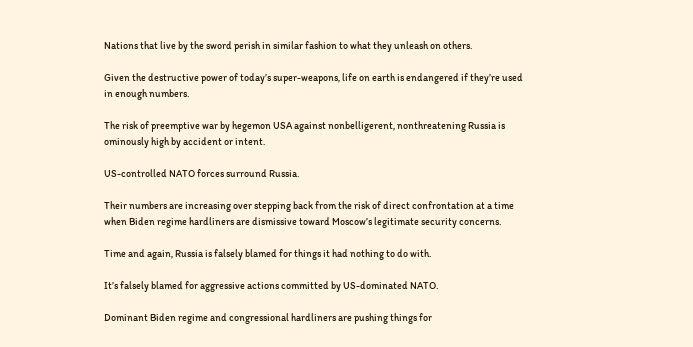Nations that live by the sword perish in similar fashion to what they unleash on others.

Given the destructive power of today’s super-weapons, life on earth is endangered if they’re used in enough numbers.

The risk of preemptive war by hegemon USA against nonbelligerent, nonthreatening Russia is ominously high by accident or intent.

US-controlled NATO forces surround Russia.

Their numbers are increasing over stepping back from the risk of direct confrontation at a time when Biden regime hardliners are dismissive toward Moscow’s legitimate security concerns.

Time and again, Russia is falsely blamed for things it had nothing to do with.

It’s falsely blamed for aggressive actions committed by US-dominated NATO.

Dominant Biden regime and congressional hardliners are pushing things for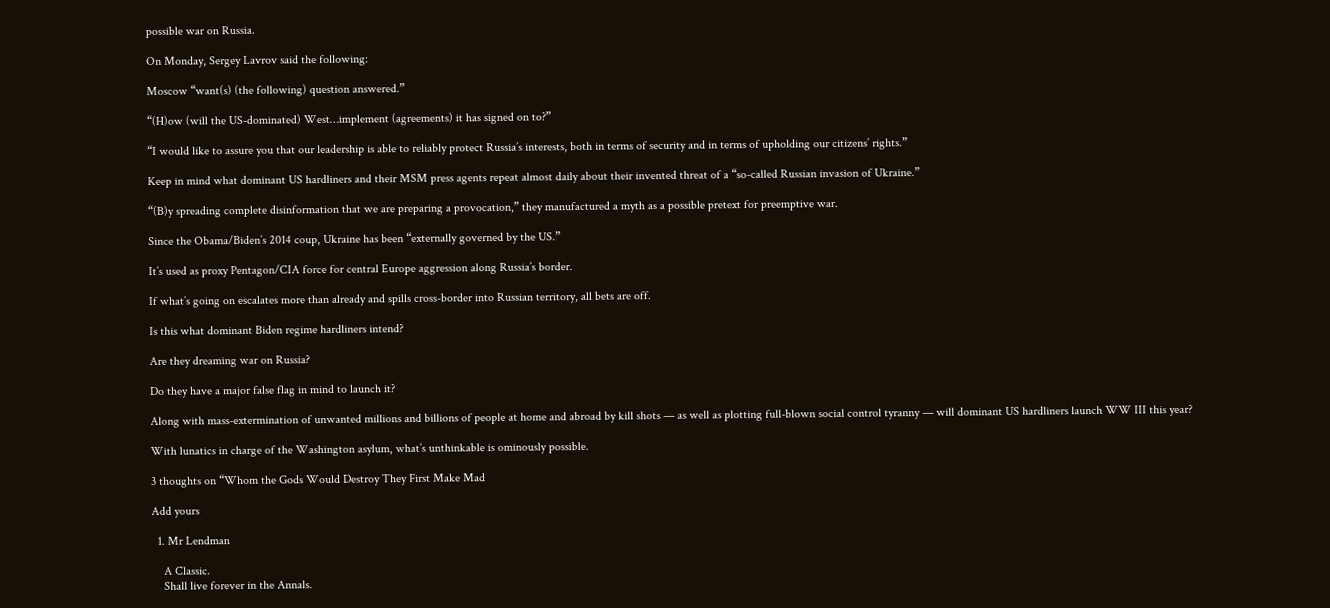possible war on Russia.

On Monday, Sergey Lavrov said the following:

Moscow “want(s) (the following) question answered.”

“(H)ow (will the US-dominated) West…implement (agreements) it has signed on to?”

“I would like to assure you that our leadership is able to reliably protect Russia’s interests, both in terms of security and in terms of upholding our citizens’ rights.”

Keep in mind what dominant US hardliners and their MSM press agents repeat almost daily about their invented threat of a “so-called Russian invasion of Ukraine.”

“(B)y spreading complete disinformation that we are preparing a provocation,” they manufactured a myth as a possible pretext for preemptive war.

Since the Obama/Biden’s 2014 coup, Ukraine has been “externally governed by the US.”

It’s used as proxy Pentagon/CIA force for central Europe aggression along Russia’s border.

If what’s going on escalates more than already and spills cross-border into Russian territory, all bets are off.

Is this what dominant Biden regime hardliners intend?

Are they dreaming war on Russia?

Do they have a major false flag in mind to launch it?

Along with mass-extermination of unwanted millions and billions of people at home and abroad by kill shots — as well as plotting full-blown social control tyranny — will dominant US hardliners launch WW III this year?

With lunatics in charge of the Washington asylum, what’s unthinkable is ominously possible.

3 thoughts on “Whom the Gods Would Destroy They First Make Mad

Add yours

  1. Mr Lendman

    A Classic.
    Shall live forever in the Annals.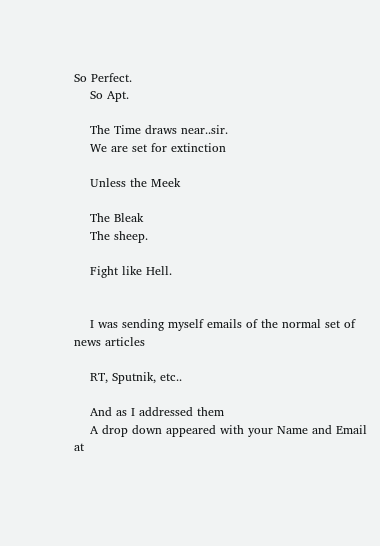So Perfect.
    So Apt.

    The Time draws near..sir.
    We are set for extinction

    Unless the Meek

    The Bleak
    The sheep.

    Fight like Hell.


    I was sending myself emails of the normal set of news articles

    RT, Sputnik, etc..

    And as I addressed them
    A drop down appeared with your Name and Email at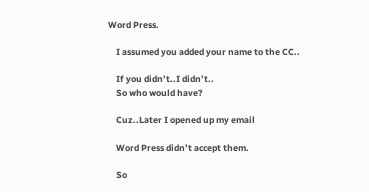Word Press.

    I assumed you added your name to the CC..

    If you didn’t..I didn’t..
    So who would have?

    Cuz..Later I opened up my email

    Word Press didn’t accept them.

    So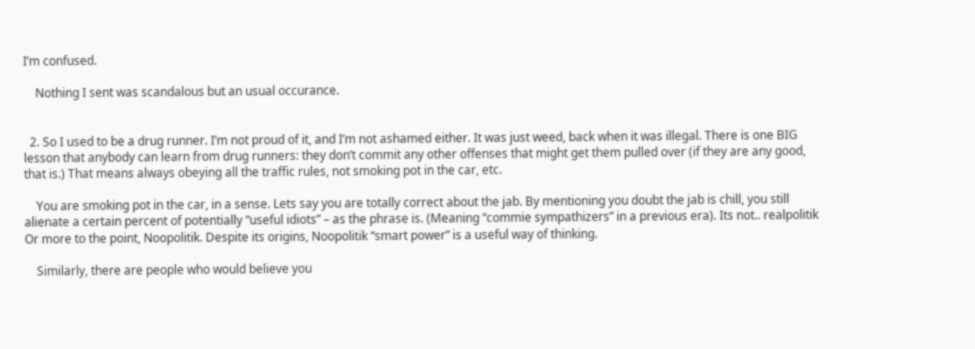I’m confused.

    Nothing I sent was scandalous but an usual occurance.


  2. So I used to be a drug runner. I’m not proud of it, and I’m not ashamed either. It was just weed, back when it was illegal. There is one BIG lesson that anybody can learn from drug runners: they don’t commit any other offenses that might get them pulled over (if they are any good, that is.) That means always obeying all the traffic rules, not smoking pot in the car, etc.

    You are smoking pot in the car, in a sense. Lets say you are totally correct about the jab. By mentioning you doubt the jab is chill, you still alienate a certain percent of potentially “useful idiots” – as the phrase is. (Meaning “commie sympathizers” in a previous era). Its not.. realpolitik Or more to the point, Noopolitik. Despite its origins, Noopolitik “smart power” is a useful way of thinking.

    Similarly, there are people who would believe you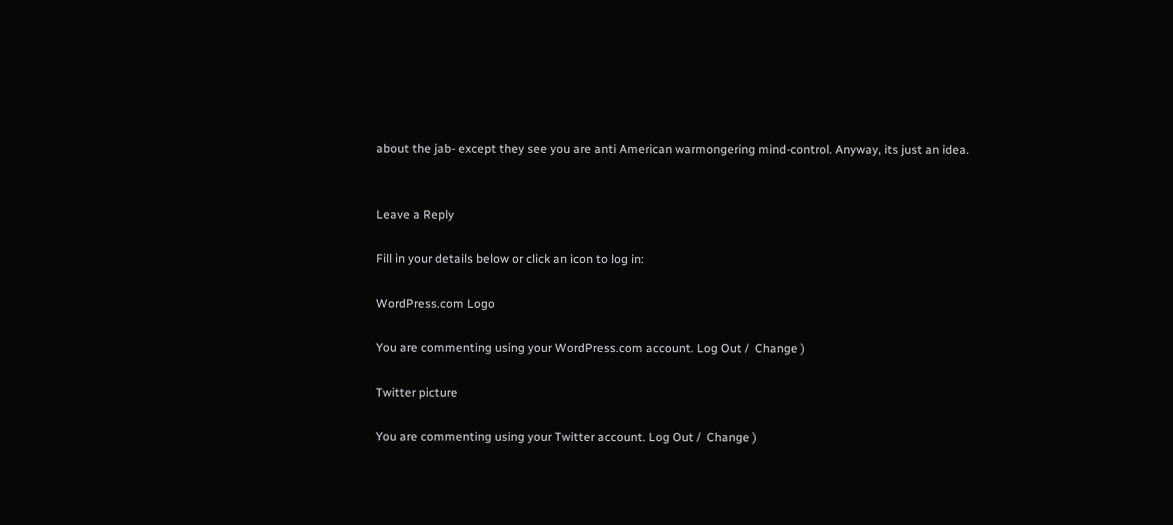about the jab- except they see you are anti American warmongering mind-control. Anyway, its just an idea.


Leave a Reply

Fill in your details below or click an icon to log in:

WordPress.com Logo

You are commenting using your WordPress.com account. Log Out /  Change )

Twitter picture

You are commenting using your Twitter account. Log Out /  Change )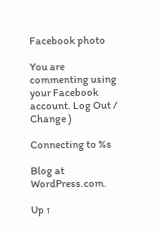Facebook photo

You are commenting using your Facebook account. Log Out /  Change )

Connecting to %s

Blog at WordPress.com.

Up ↑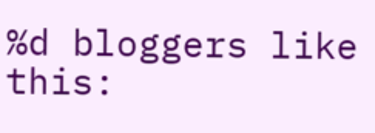%d bloggers like this: